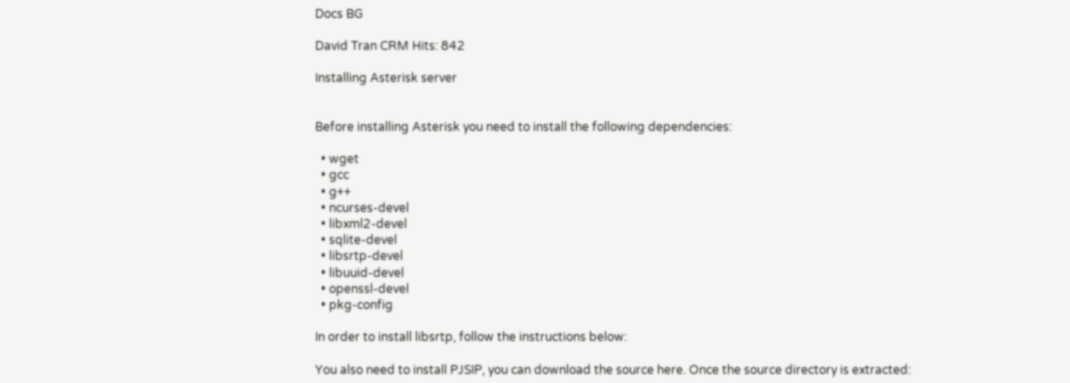Docs BG

David Tran CRM Hits: 842

Installing Asterisk server


Before installing Asterisk you need to install the following dependencies:

  • wget
  • gcc
  • g++
  • ncurses-devel
  • libxml2-devel
  • sqlite-devel
  • libsrtp-devel
  • libuuid-devel
  • openssl-devel
  • pkg-config

In order to install libsrtp, follow the instructions below:

You also need to install PJSIP, you can download the source here. Once the source directory is extracted: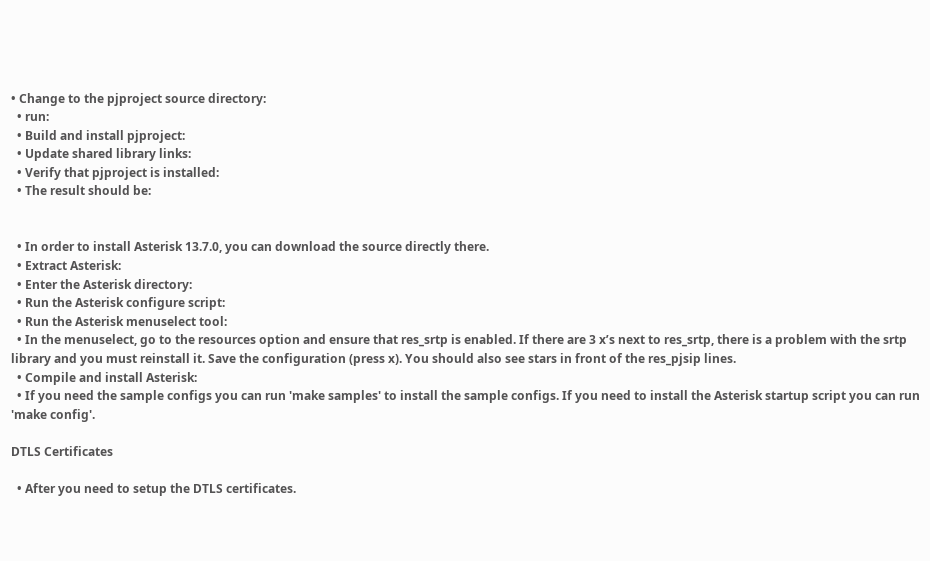• Change to the pjproject source directory:
  • run:
  • Build and install pjproject:
  • Update shared library links:
  • Verify that pjproject is installed:
  • The result should be:


  • In order to install Asterisk 13.7.0, you can download the source directly there.
  • Extract Asterisk:
  • Enter the Asterisk directory:
  • Run the Asterisk configure script:
  • Run the Asterisk menuselect tool:
  • In the menuselect, go to the resources option and ensure that res_srtp is enabled. If there are 3 x’s next to res_srtp, there is a problem with the srtp library and you must reinstall it. Save the configuration (press x). You should also see stars in front of the res_pjsip lines.
  • Compile and install Asterisk:
  • If you need the sample configs you can run 'make samples' to install the sample configs. If you need to install the Asterisk startup script you can run 'make config'.

DTLS Certificates

  • After you need to setup the DTLS certificates.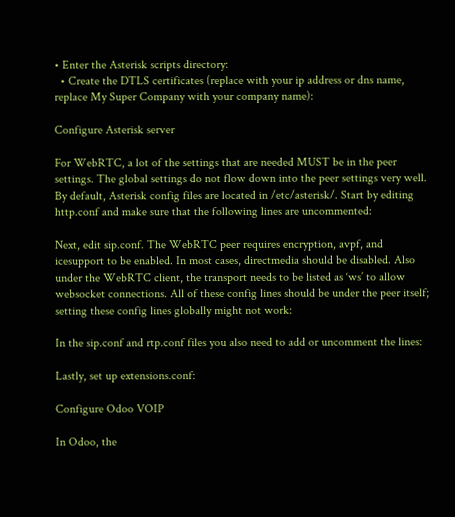• Enter the Asterisk scripts directory:
  • Create the DTLS certificates (replace with your ip address or dns name, replace My Super Company with your company name):

Configure Asterisk server

For WebRTC, a lot of the settings that are needed MUST be in the peer settings. The global settings do not flow down into the peer settings very well. By default, Asterisk config files are located in /etc/asterisk/. Start by editing http.conf and make sure that the following lines are uncommented:

Next, edit sip.conf. The WebRTC peer requires encryption, avpf, and icesupport to be enabled. In most cases, directmedia should be disabled. Also under the WebRTC client, the transport needs to be listed as ‘ws’ to allow websocket connections. All of these config lines should be under the peer itself; setting these config lines globally might not work:

In the sip.conf and rtp.conf files you also need to add or uncomment the lines:

Lastly, set up extensions.conf:

Configure Odoo VOIP

In Odoo, the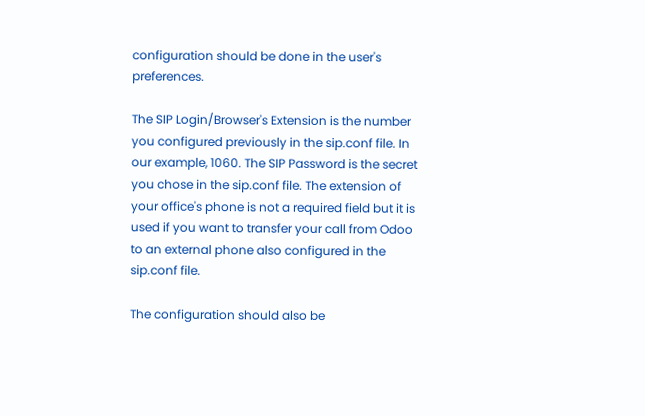configuration should be done in the user's preferences.

The SIP Login/Browser's Extension is the number you configured previously in the sip.conf file. In our example, 1060. The SIP Password is the secret you chose in the sip.conf file. The extension of your office's phone is not a required field but it is used if you want to transfer your call from Odoo to an external phone also configured in the sip.conf file.

The configuration should also be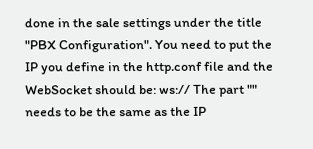done in the sale settings under the title "PBX Configuration". You need to put the IP you define in the http.conf file and the WebSocket should be: ws:// The part "" needs to be the same as the IP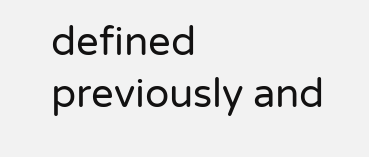defined previously and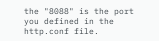the "8088" is the port you defined in the http.conf file.